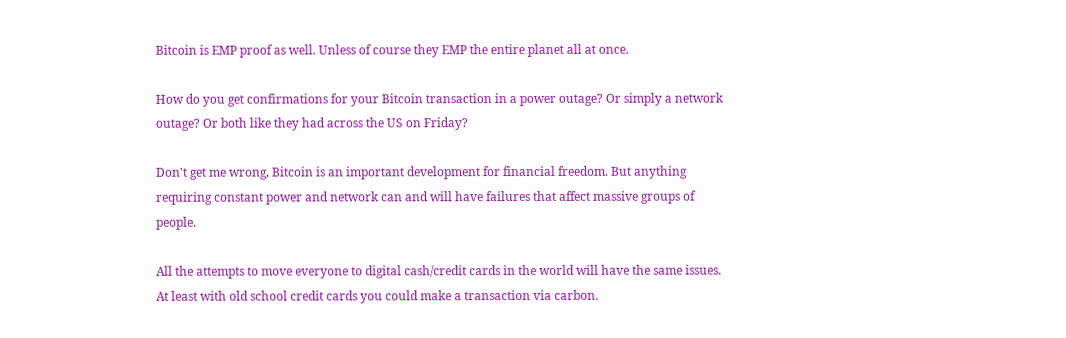Bitcoin is EMP proof as well. Unless of course they EMP the entire planet all at once.

How do you get confirmations for your Bitcoin transaction in a power outage? Or simply a network outage? Or both like they had across the US on Friday?

Don't get me wrong, Bitcoin is an important development for financial freedom. But anything requiring constant power and network can and will have failures that affect massive groups of people.

All the attempts to move everyone to digital cash/credit cards in the world will have the same issues. At least with old school credit cards you could make a transaction via carbon.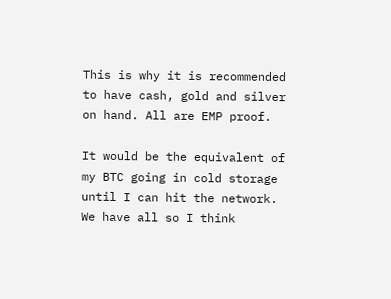This is why it is recommended to have cash, gold and silver on hand. All are EMP proof.

It would be the equivalent of my BTC going in cold storage until I can hit the network. We have all so I think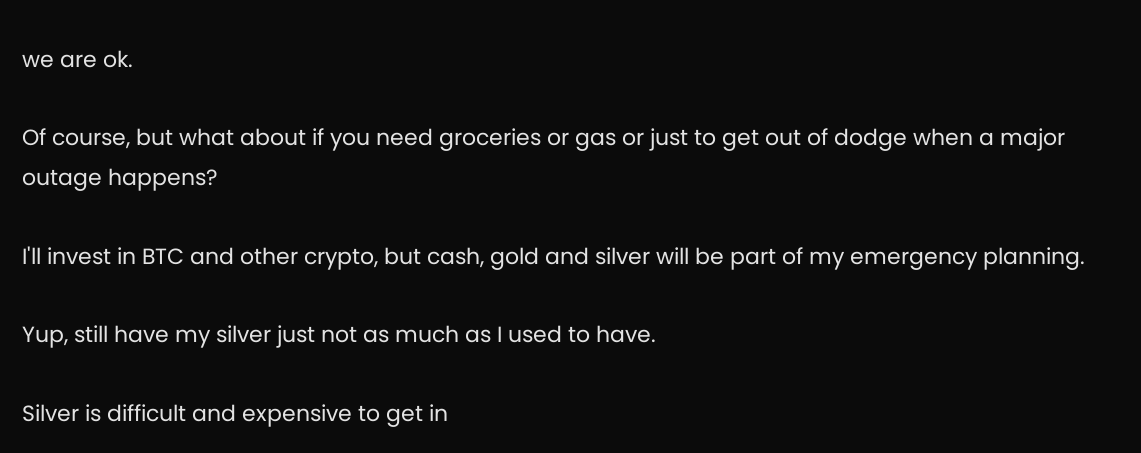we are ok.

Of course, but what about if you need groceries or gas or just to get out of dodge when a major outage happens?

I'll invest in BTC and other crypto, but cash, gold and silver will be part of my emergency planning.

Yup, still have my silver just not as much as I used to have.

Silver is difficult and expensive to get in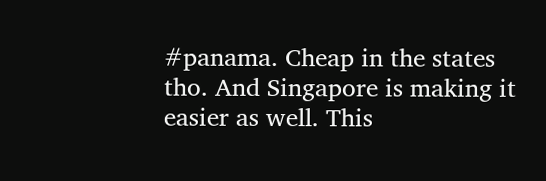#panama. Cheap in the states tho. And Singapore is making it easier as well. This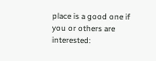place is a good one if you or others are interested: